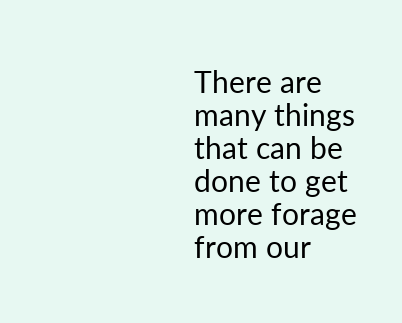There are many things that can be done to get more forage from our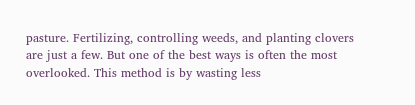pasture. Fertilizing, controlling weeds, and planting clovers are just a few. But one of the best ways is often the most overlooked. This method is by wasting less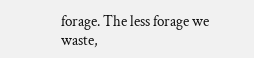forage. The less forage we waste,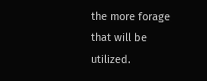the more forage that will be utilized.